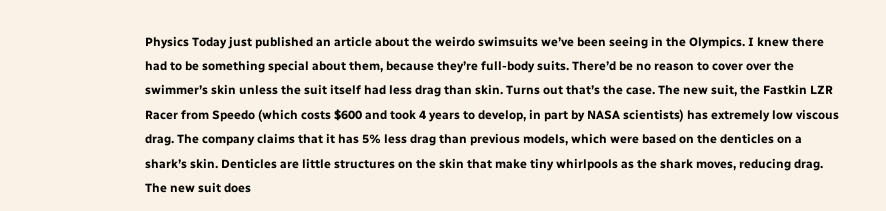Physics Today just published an article about the weirdo swimsuits we’ve been seeing in the Olympics. I knew there had to be something special about them, because they’re full-body suits. There’d be no reason to cover over the swimmer’s skin unless the suit itself had less drag than skin. Turns out that’s the case. The new suit, the Fastkin LZR Racer from Speedo (which costs $600 and took 4 years to develop, in part by NASA scientists) has extremely low viscous drag. The company claims that it has 5% less drag than previous models, which were based on the denticles on a shark’s skin. Denticles are little structures on the skin that make tiny whirlpools as the shark moves, reducing drag. The new suit does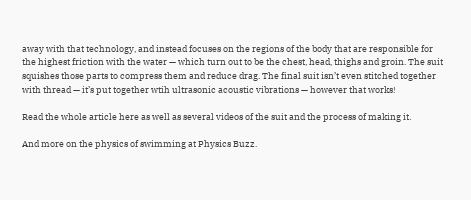away with that technology, and instead focuses on the regions of the body that are responsible for the highest friction with the water — which turn out to be the chest, head, thighs and groin. The suit squishes those parts to compress them and reduce drag. The final suit isn’t even stitched together with thread — it’s put together wtih ultrasonic acoustic vibrations — however that works!

Read the whole article here as well as several videos of the suit and the process of making it.

And more on the physics of swimming at Physics Buzz.